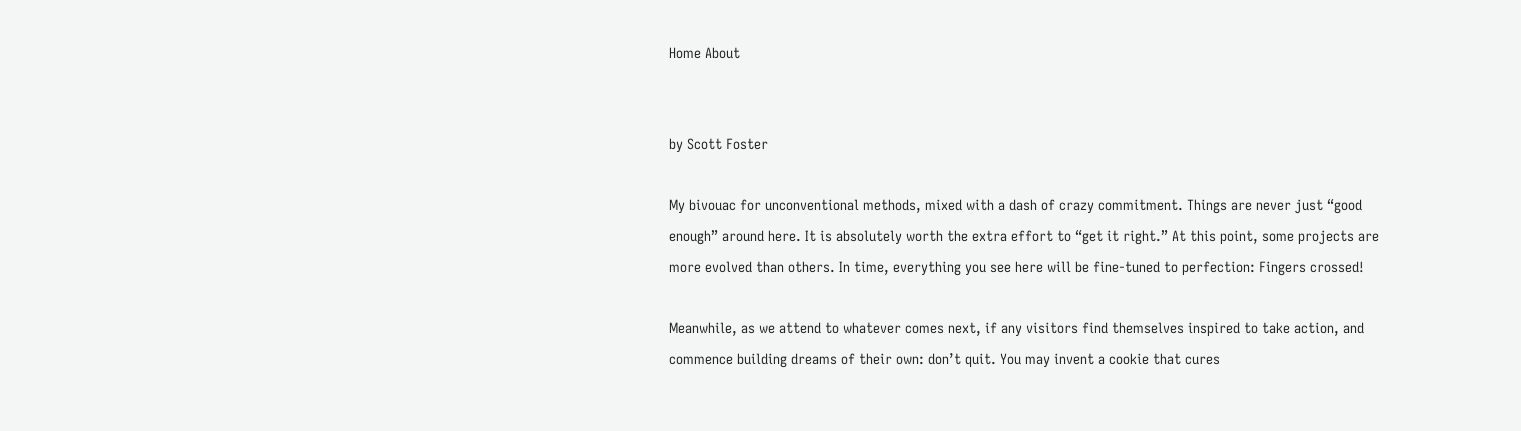Home About


by Scott Foster

My bivouac for unconventional methods, mixed with a dash of crazy commitment. Things are never just “good enough” around here. It is absolutely worth the extra effort to “get it right.” At this point, some projects are more evolved than others. In time, everything you see here will be fine-tuned to perfection: Fingers crossed!

Meanwhile, as we attend to whatever comes next, if any visitors find themselves inspired to take action, and commence building dreams of their own: don’t quit. You may invent a cookie that cures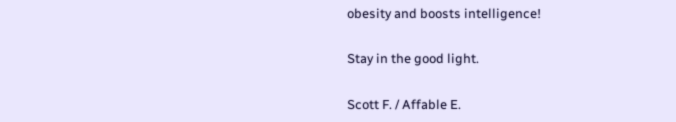obesity and boosts intelligence!

Stay in the good light.

Scott F. / Affable E.